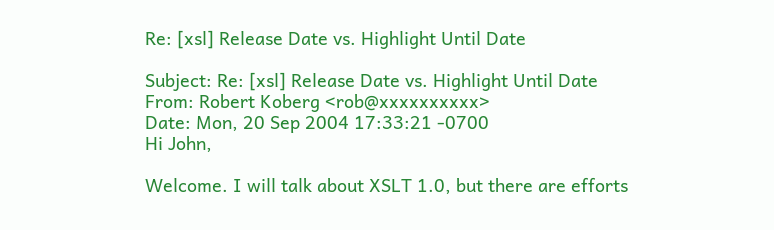Re: [xsl] Release Date vs. Highlight Until Date

Subject: Re: [xsl] Release Date vs. Highlight Until Date
From: Robert Koberg <rob@xxxxxxxxxx>
Date: Mon, 20 Sep 2004 17:33:21 -0700
Hi John,

Welcome. I will talk about XSLT 1.0, but there are efforts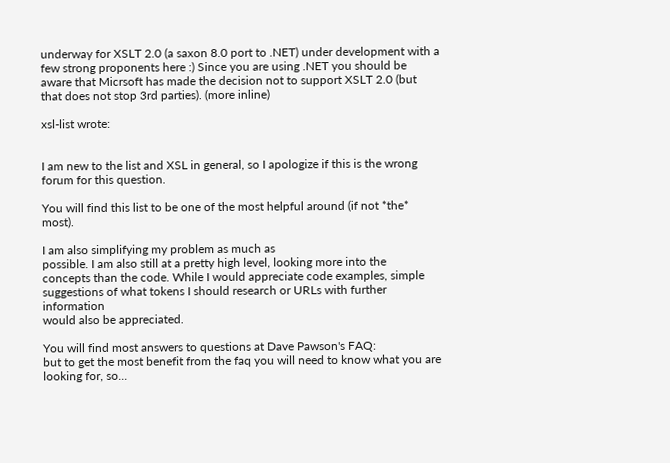underway for XSLT 2.0 (a saxon 8.0 port to .NET) under development with a few strong proponents here :) Since you are using .NET you should be aware that Micrsoft has made the decision not to support XSLT 2.0 (but that does not stop 3rd parties). (more inline)

xsl-list wrote:


I am new to the list and XSL in general, so I apologize if this is the wrong
forum for this question.

You will find this list to be one of the most helpful around (if not *the* most).

I am also simplifying my problem as much as
possible. I am also still at a pretty high level, looking more into the
concepts than the code. While I would appreciate code examples, simple
suggestions of what tokens I should research or URLs with further information
would also be appreciated.

You will find most answers to questions at Dave Pawson's FAQ:
but to get the most benefit from the faq you will need to know what you are looking for, so...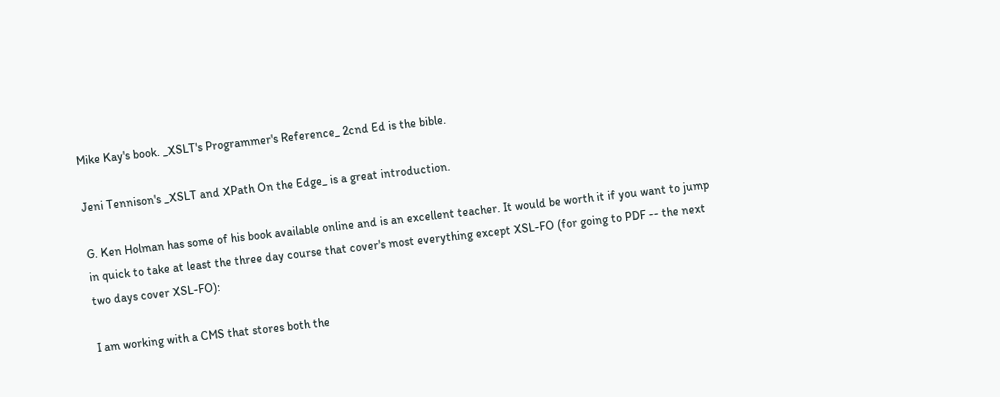Mike Kay's book. _XSLT's Programmer's Reference_ 2cnd Ed is the bible.

Jeni Tennison's _XSLT and XPath On the Edge_ is a great introduction.

G. Ken Holman has some of his book available online and is an excellent teacher. It would be worth it if you want to jump in quick to take at least the three day course that cover's most everything except XSL-FO (for going to PDF -- the next two days cover XSL-FO):

I am working with a CMS that stores both the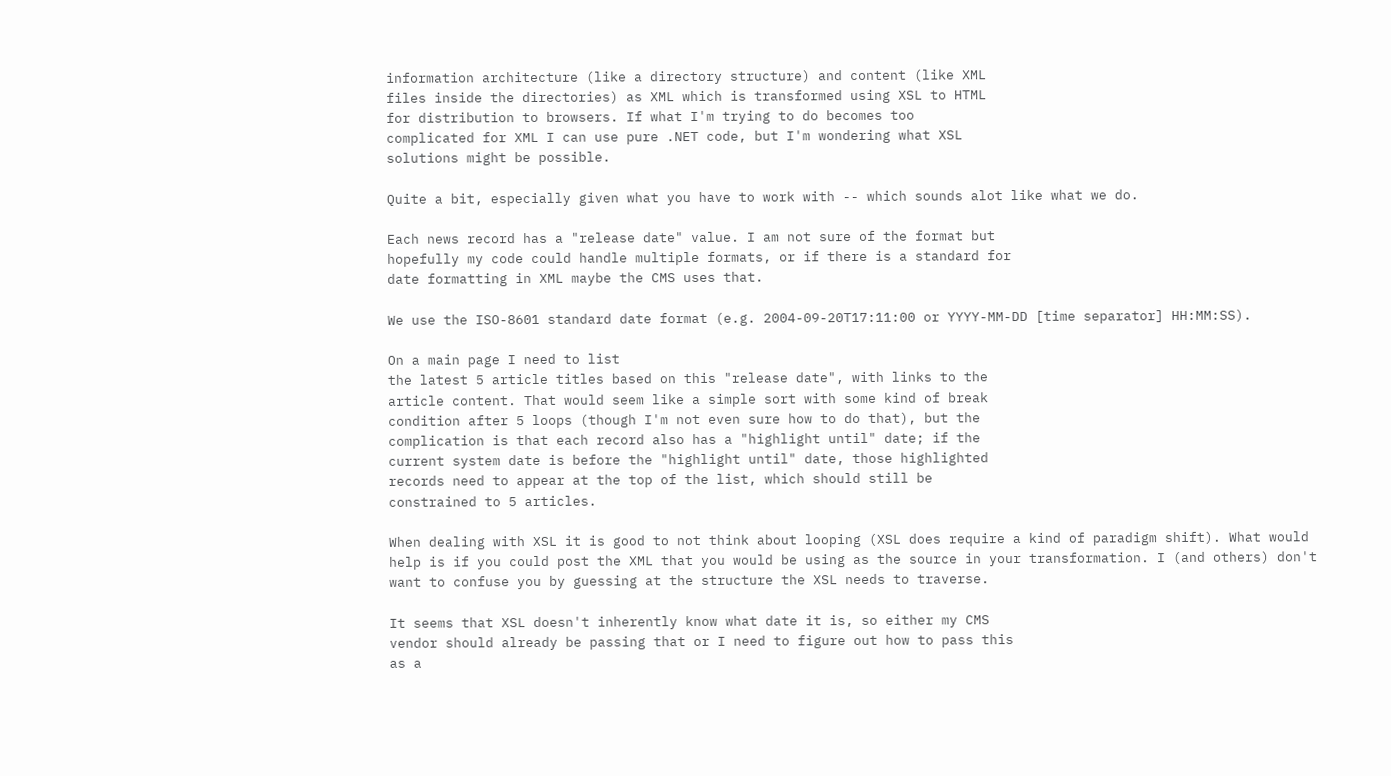information architecture (like a directory structure) and content (like XML
files inside the directories) as XML which is transformed using XSL to HTML
for distribution to browsers. If what I'm trying to do becomes too
complicated for XML I can use pure .NET code, but I'm wondering what XSL
solutions might be possible.

Quite a bit, especially given what you have to work with -- which sounds alot like what we do.

Each news record has a "release date" value. I am not sure of the format but
hopefully my code could handle multiple formats, or if there is a standard for
date formatting in XML maybe the CMS uses that.

We use the ISO-8601 standard date format (e.g. 2004-09-20T17:11:00 or YYYY-MM-DD [time separator] HH:MM:SS).

On a main page I need to list
the latest 5 article titles based on this "release date", with links to the
article content. That would seem like a simple sort with some kind of break
condition after 5 loops (though I'm not even sure how to do that), but the
complication is that each record also has a "highlight until" date; if the
current system date is before the "highlight until" date, those highlighted
records need to appear at the top of the list, which should still be
constrained to 5 articles.

When dealing with XSL it is good to not think about looping (XSL does require a kind of paradigm shift). What would help is if you could post the XML that you would be using as the source in your transformation. I (and others) don't want to confuse you by guessing at the structure the XSL needs to traverse.

It seems that XSL doesn't inherently know what date it is, so either my CMS
vendor should already be passing that or I need to figure out how to pass this
as a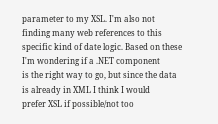parameter to my XSL. I'm also not finding many web references to this
specific kind of date logic. Based on these I'm wondering if a .NET component
is the right way to go, but since the data is already in XML I think I would
prefer XSL if possible/not too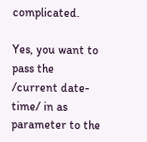complicated.

Yes, you want to pass the /current date-time/ in as parameter to the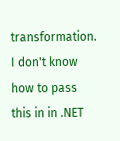transformation. I don't know how to pass this in in .NET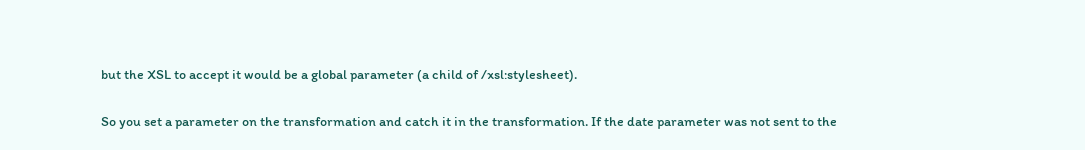but the XSL to accept it would be a global parameter (a child of /xsl:stylesheet).

So you set a parameter on the transformation and catch it in the transformation. If the date parameter was not sent to the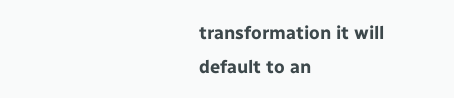transformation it will default to an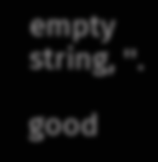empty string, ''.

good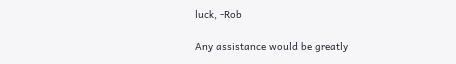luck, -Rob

Any assistance would be greatly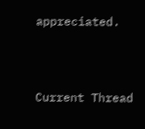appreciated.



Current Thread